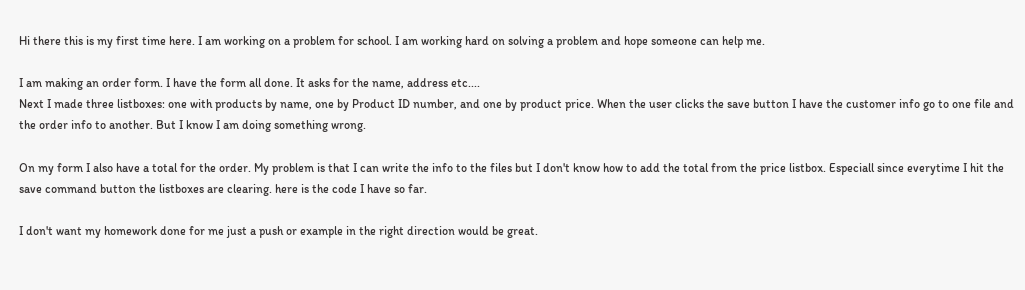Hi there this is my first time here. I am working on a problem for school. I am working hard on solving a problem and hope someone can help me.

I am making an order form. I have the form all done. It asks for the name, address etc....
Next I made three listboxes: one with products by name, one by Product ID number, and one by product price. When the user clicks the save button I have the customer info go to one file and the order info to another. But I know I am doing something wrong.

On my form I also have a total for the order. My problem is that I can write the info to the files but I don't know how to add the total from the price listbox. Especiall since everytime I hit the save command button the listboxes are clearing. here is the code I have so far.

I don't want my homework done for me just a push or example in the right direction would be great.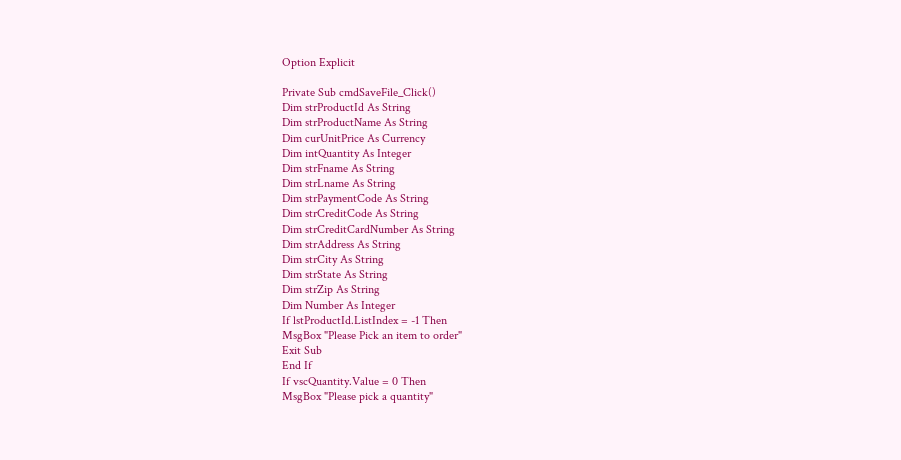Option Explicit

Private Sub cmdSaveFile_Click()
Dim strProductId As String
Dim strProductName As String
Dim curUnitPrice As Currency
Dim intQuantity As Integer
Dim strFname As String
Dim strLname As String
Dim strPaymentCode As String
Dim strCreditCode As String
Dim strCreditCardNumber As String
Dim strAddress As String
Dim strCity As String
Dim strState As String
Dim strZip As String
Dim Number As Integer
If lstProductId.ListIndex = -1 Then
MsgBox "Please Pick an item to order"
Exit Sub
End If
If vscQuantity.Value = 0 Then
MsgBox "Please pick a quantity"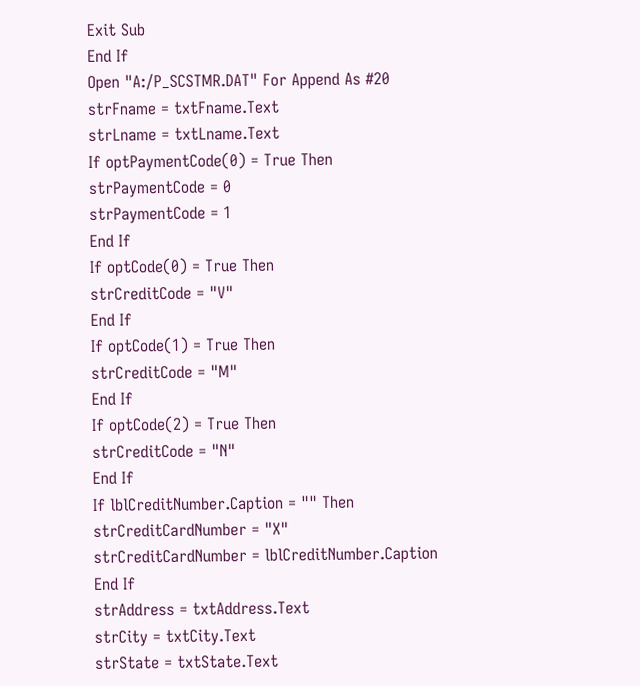Exit Sub
End If
Open "A:/P_SCSTMR.DAT" For Append As #20
strFname = txtFname.Text
strLname = txtLname.Text
If optPaymentCode(0) = True Then
strPaymentCode = 0
strPaymentCode = 1
End If
If optCode(0) = True Then
strCreditCode = "V"
End If
If optCode(1) = True Then
strCreditCode = "M"
End If
If optCode(2) = True Then
strCreditCode = "N"
End If
If lblCreditNumber.Caption = "" Then
strCreditCardNumber = "X"
strCreditCardNumber = lblCreditNumber.Caption
End If
strAddress = txtAddress.Text
strCity = txtCity.Text
strState = txtState.Text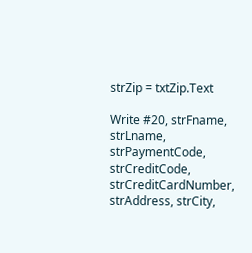strZip = txtZip.Text

Write #20, strFname, strLname, strPaymentCode, strCreditCode, strCreditCardNumber, strAddress, strCity,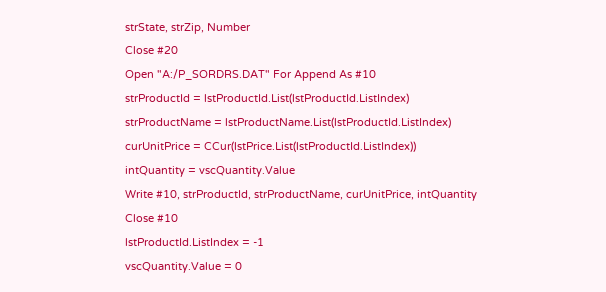strState, strZip, Number
Close #20
Open "A:/P_SORDRS.DAT" For Append As #10
strProductId = lstProductId.List(lstProductId.ListIndex)
strProductName = lstProductName.List(lstProductId.ListIndex)
curUnitPrice = CCur(lstPrice.List(lstProductId.ListIndex))
intQuantity = vscQuantity.Value
Write #10, strProductId, strProductName, curUnitPrice, intQuantity
Close #10
lstProductId.ListIndex = -1
vscQuantity.Value = 0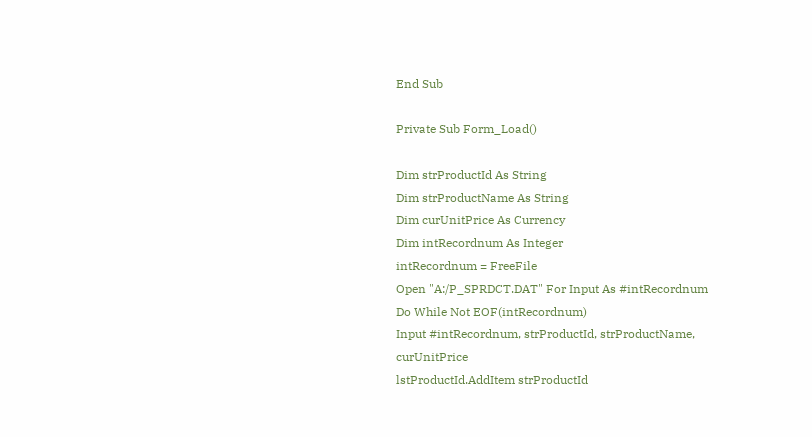End Sub

Private Sub Form_Load()

Dim strProductId As String
Dim strProductName As String
Dim curUnitPrice As Currency
Dim intRecordnum As Integer
intRecordnum = FreeFile
Open "A:/P_SPRDCT.DAT" For Input As #intRecordnum
Do While Not EOF(intRecordnum)
Input #intRecordnum, strProductId, strProductName, curUnitPrice
lstProductId.AddItem strProductId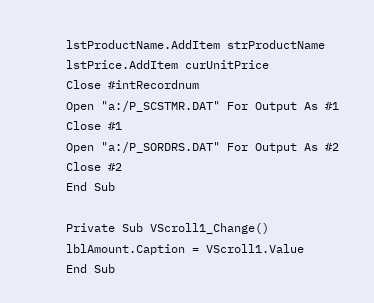lstProductName.AddItem strProductName
lstPrice.AddItem curUnitPrice
Close #intRecordnum
Open "a:/P_SCSTMR.DAT" For Output As #1
Close #1
Open "a:/P_SORDRS.DAT" For Output As #2
Close #2
End Sub

Private Sub VScroll1_Change()
lblAmount.Caption = VScroll1.Value
End Sub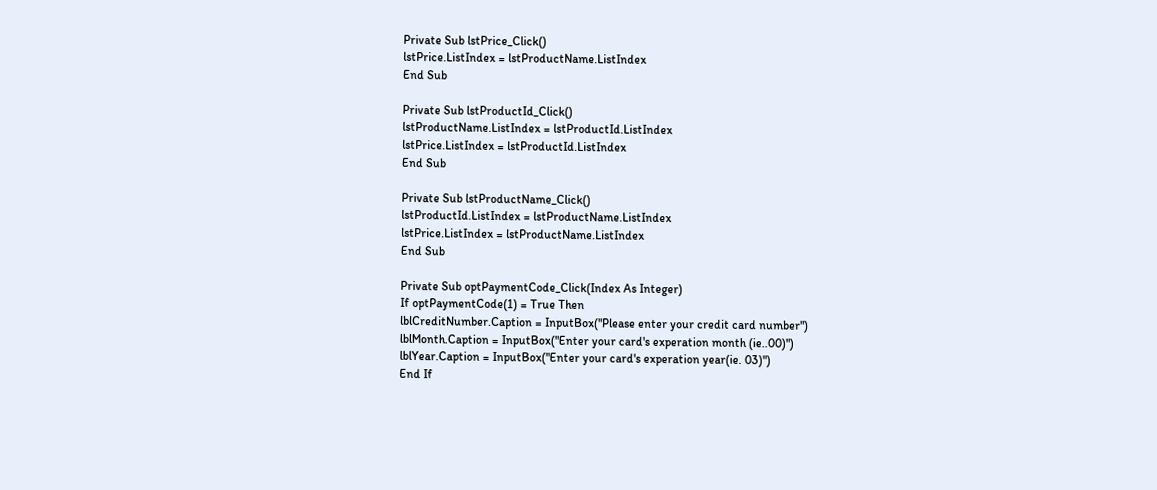Private Sub lstPrice_Click()
lstPrice.ListIndex = lstProductName.ListIndex
End Sub

Private Sub lstProductId_Click()
lstProductName.ListIndex = lstProductId.ListIndex
lstPrice.ListIndex = lstProductId.ListIndex
End Sub

Private Sub lstProductName_Click()
lstProductId.ListIndex = lstProductName.ListIndex
lstPrice.ListIndex = lstProductName.ListIndex
End Sub

Private Sub optPaymentCode_Click(Index As Integer)
If optPaymentCode(1) = True Then
lblCreditNumber.Caption = InputBox("Please enter your credit card number")
lblMonth.Caption = InputBox("Enter your card's experation month (ie..00)")
lblYear.Caption = InputBox("Enter your card's experation year(ie. 03)")
End If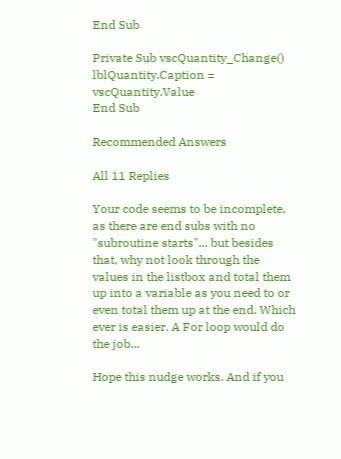End Sub

Private Sub vscQuantity_Change()
lblQuantity.Caption = vscQuantity.Value
End Sub

Recommended Answers

All 11 Replies

Your code seems to be incomplete, as there are end subs with no "subroutine starts"... but besides that, why not look through the values in the listbox and total them up into a variable as you need to or even total them up at the end. Which ever is easier. A For loop would do the job...

Hope this nudge works. And if you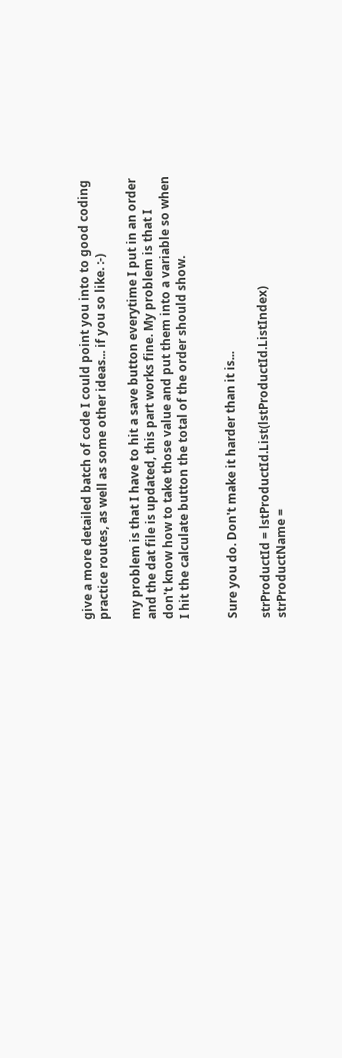give a more detailed batch of code I could point you into to good coding practice routes, as well as some other ideas... if you so like. :-)

my problem is that I have to hit a save button everytime I put in an order and the dat file is updated, this part works fine. My problem is that I don't know how to take those value and put them into a variable so when I hit the calculate button the total of the order should show.


Sure you do. Don't make it harder than it is...

strProductId = lstProductId.List(lstProductId.ListIndex)
strProductName =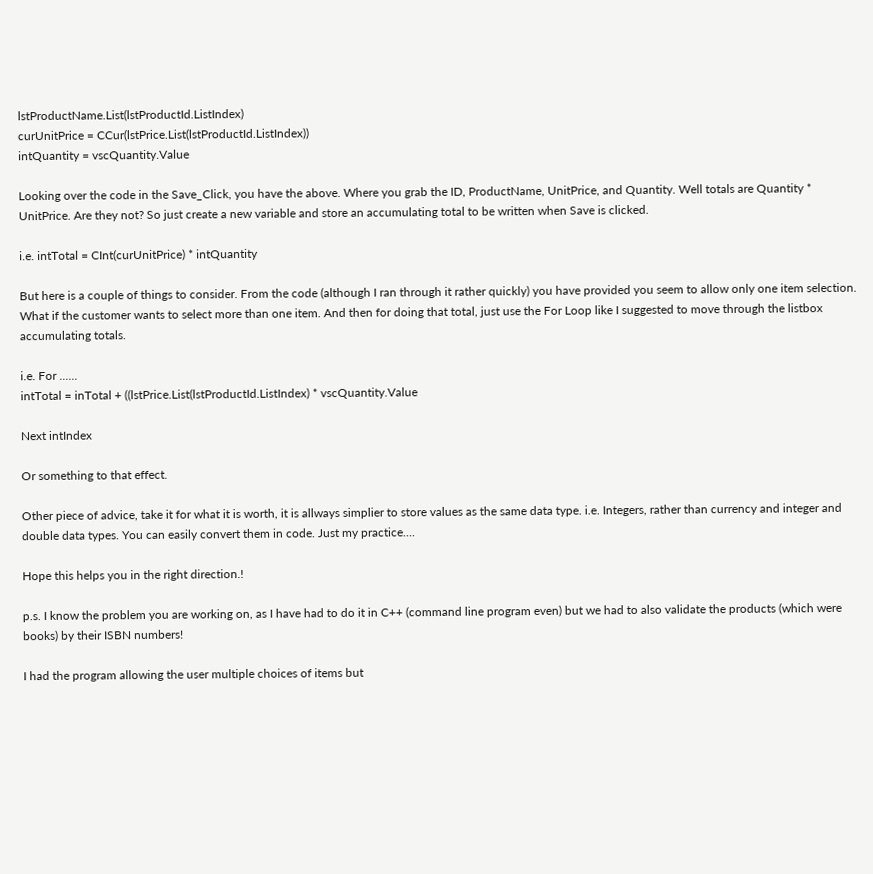lstProductName.List(lstProductId.ListIndex)
curUnitPrice = CCur(lstPrice.List(lstProductId.ListIndex))
intQuantity = vscQuantity.Value

Looking over the code in the Save_Click, you have the above. Where you grab the ID, ProductName, UnitPrice, and Quantity. Well totals are Quantity * UnitPrice. Are they not? So just create a new variable and store an accumulating total to be written when Save is clicked.

i.e. intTotal = CInt(curUnitPrice) * intQuantity

But here is a couple of things to consider. From the code (although I ran through it rather quickly) you have provided you seem to allow only one item selection. What if the customer wants to select more than one item. And then for doing that total, just use the For Loop like I suggested to move through the listbox accumulating totals.

i.e. For ......
intTotal = inTotal + ((lstPrice.List(lstProductId.ListIndex) * vscQuantity.Value

Next intIndex

Or something to that effect.

Other piece of advice, take it for what it is worth, it is allways simplier to store values as the same data type. i.e. Integers, rather than currency and integer and double data types. You can easily convert them in code. Just my practice....

Hope this helps you in the right direction.!

p.s. I know the problem you are working on, as I have had to do it in C++ (command line program even) but we had to also validate the products (which were books) by their ISBN numbers!

I had the program allowing the user multiple choices of items but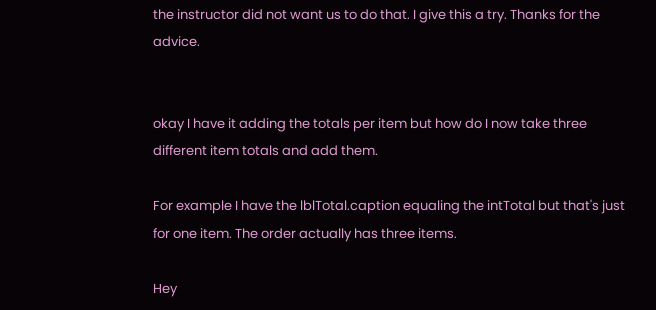the instructor did not want us to do that. I give this a try. Thanks for the advice.


okay I have it adding the totals per item but how do I now take three different item totals and add them.

For example I have the lblTotal.caption equaling the intTotal but that's just for one item. The order actually has three items.

Hey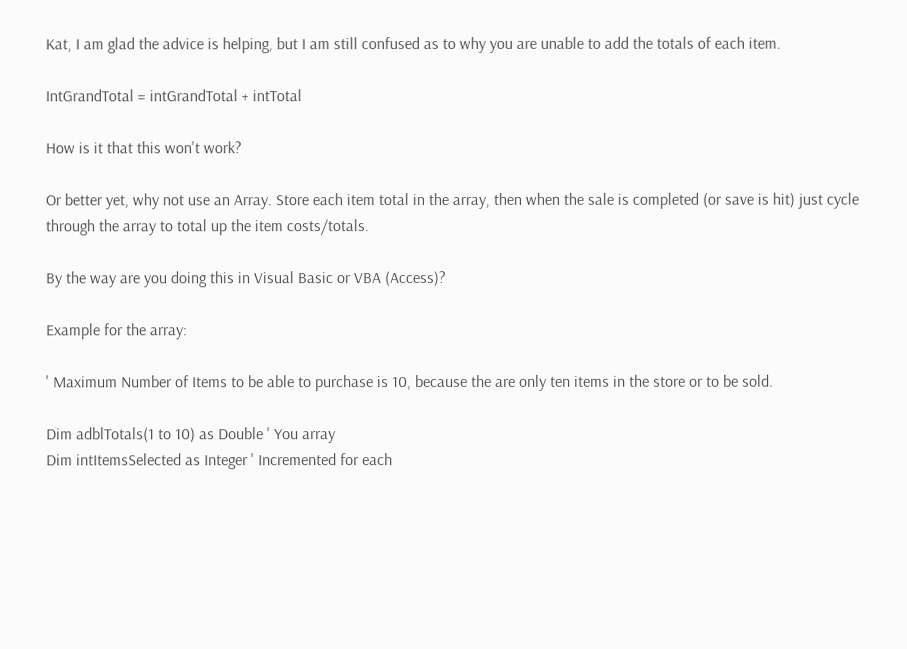Kat, I am glad the advice is helping, but I am still confused as to why you are unable to add the totals of each item.

IntGrandTotal = intGrandTotal + intTotal

How is it that this won't work?

Or better yet, why not use an Array. Store each item total in the array, then when the sale is completed (or save is hit) just cycle through the array to total up the item costs/totals.

By the way are you doing this in Visual Basic or VBA (Access)?

Example for the array:

' Maximum Number of Items to be able to purchase is 10, because the are only ten items in the store or to be sold.

Dim adblTotals(1 to 10) as Double ' You array
Dim intItemsSelected as Integer ' Incremented for each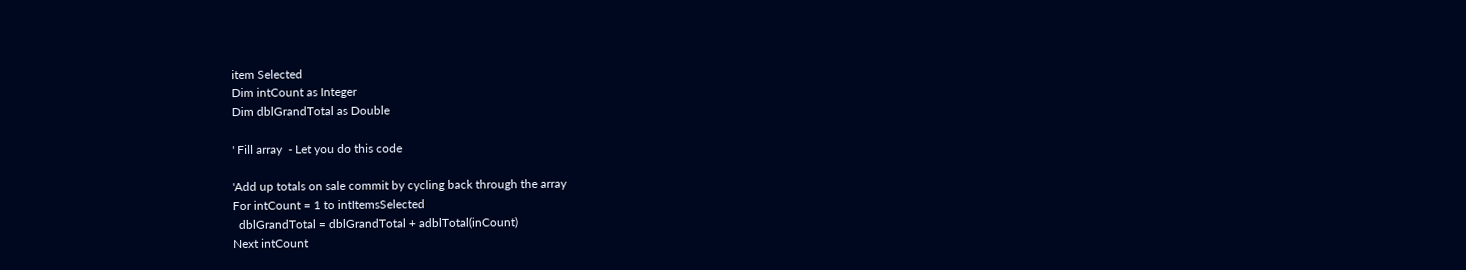item Selected
Dim intCount as Integer
Dim dblGrandTotal as Double

' Fill array  - Let you do this code

'Add up totals on sale commit by cycling back through the array
For intCount = 1 to intItemsSelected
  dblGrandTotal = dblGrandTotal + adblTotal(inCount)
Next intCount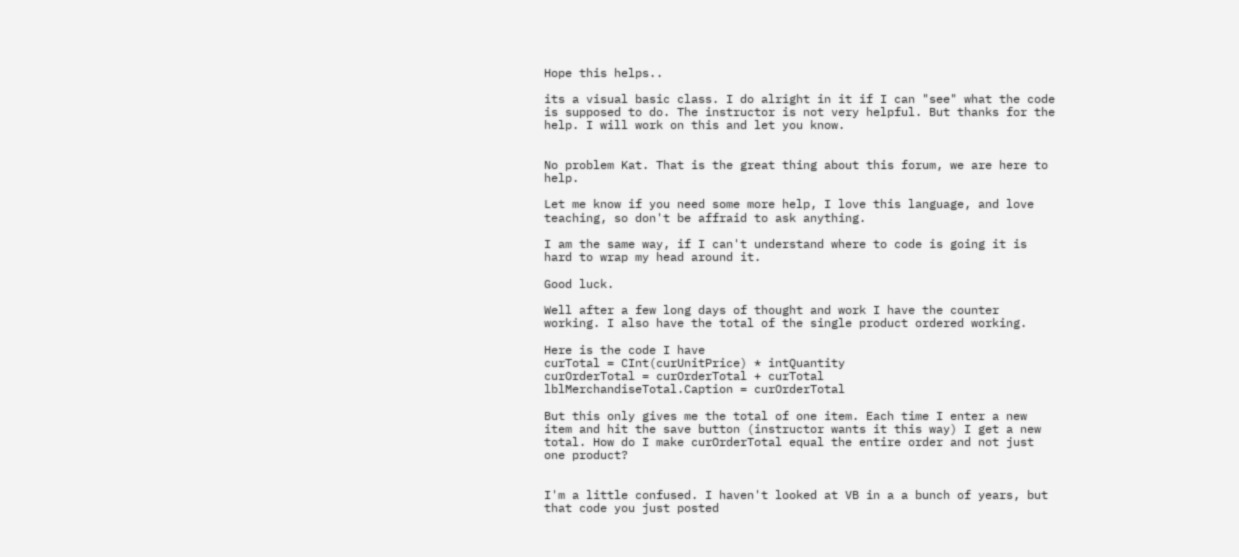Hope this helps..

its a visual basic class. I do alright in it if I can "see" what the code is supposed to do. The instructor is not very helpful. But thanks for the help. I will work on this and let you know.


No problem Kat. That is the great thing about this forum, we are here to help.

Let me know if you need some more help, I love this language, and love teaching, so don't be affraid to ask anything.

I am the same way, if I can't understand where to code is going it is hard to wrap my head around it.

Good luck.

Well after a few long days of thought and work I have the counter working. I also have the total of the single product ordered working.

Here is the code I have
curTotal = CInt(curUnitPrice) * intQuantity
curOrderTotal = curOrderTotal + curTotal
lblMerchandiseTotal.Caption = curOrderTotal

But this only gives me the total of one item. Each time I enter a new item and hit the save button (instructor wants it this way) I get a new total. How do I make curOrderTotal equal the entire order and not just one product?


I'm a little confused. I haven't looked at VB in a a bunch of years, but that code you just posted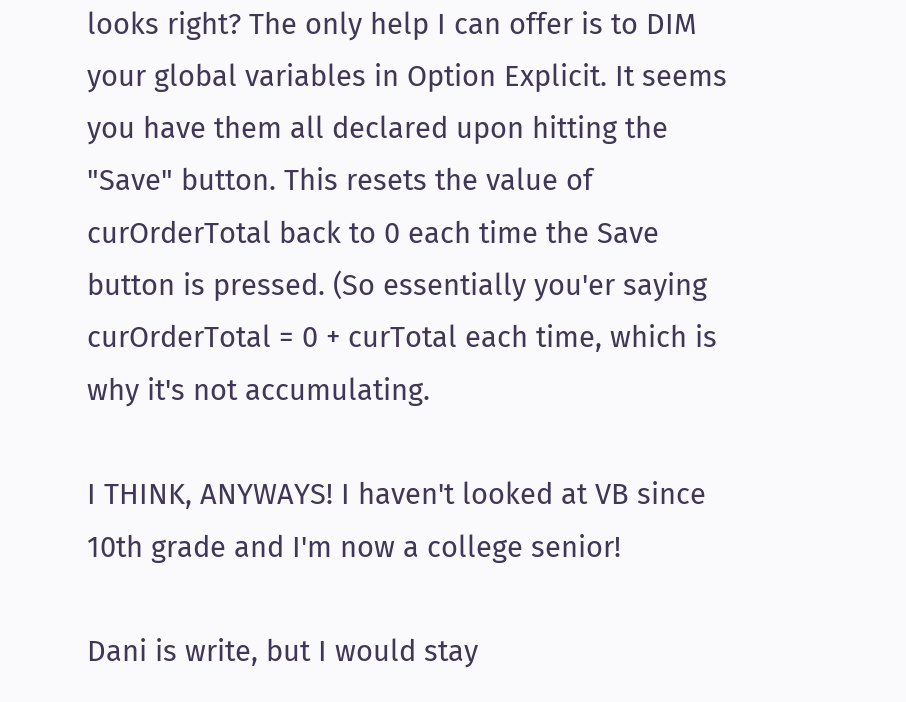looks right? The only help I can offer is to DIM your global variables in Option Explicit. It seems you have them all declared upon hitting the "Save" button. This resets the value of curOrderTotal back to 0 each time the Save button is pressed. (So essentially you'er saying curOrderTotal = 0 + curTotal each time, which is why it's not accumulating.

I THINK, ANYWAYS! I haven't looked at VB since 10th grade and I'm now a college senior!

Dani is write, but I would stay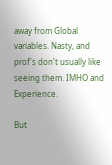away from Global variables. Nasty, and prof's don't usually like seeing them. IMHO and Experience.

But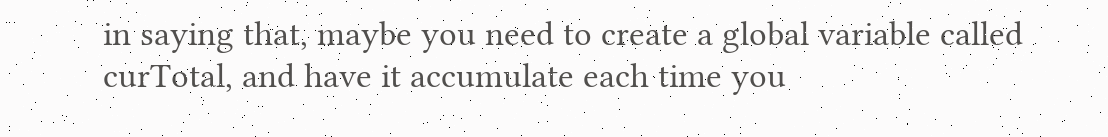in saying that, maybe you need to create a global variable called curTotal, and have it accumulate each time you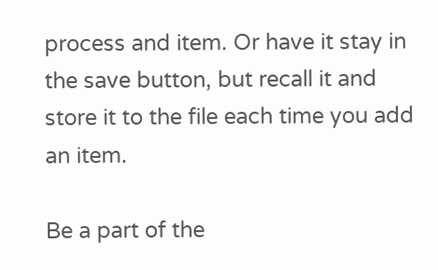process and item. Or have it stay in the save button, but recall it and store it to the file each time you add an item.

Be a part of the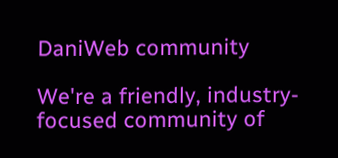DaniWeb community

We're a friendly, industry-focused community of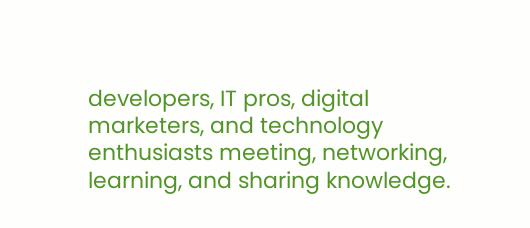developers, IT pros, digital marketers, and technology enthusiasts meeting, networking, learning, and sharing knowledge.